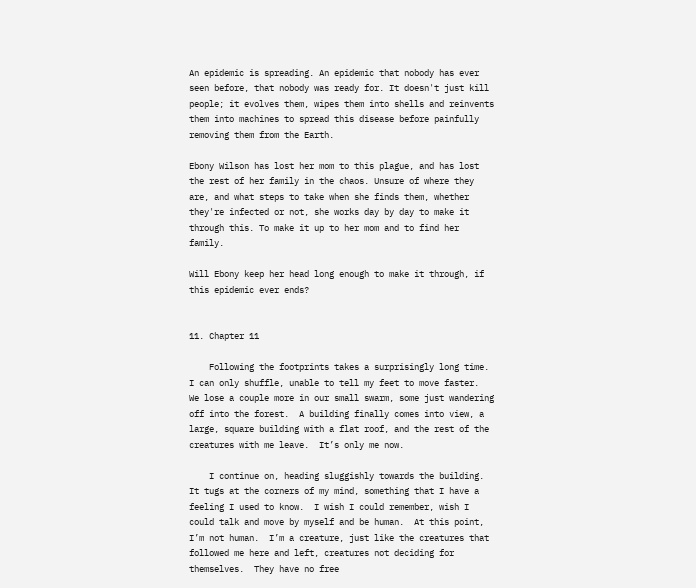An epidemic is spreading. An epidemic that nobody has ever seen before, that nobody was ready for. It doesn't just kill people; it evolves them, wipes them into shells and reinvents them into machines to spread this disease before painfully removing them from the Earth.

Ebony Wilson has lost her mom to this plague, and has lost the rest of her family in the chaos. Unsure of where they are, and what steps to take when she finds them, whether they're infected or not, she works day by day to make it through this. To make it up to her mom and to find her family.

Will Ebony keep her head long enough to make it through, if this epidemic ever ends?


11. Chapter 11

    Following the footprints takes a surprisingly long time.  I can only shuffle, unable to tell my feet to move faster.  We lose a couple more in our small swarm, some just wandering off into the forest.  A building finally comes into view, a large, square building with a flat roof, and the rest of the creatures with me leave.  It’s only me now.

    I continue on, heading sluggishly towards the building.  It tugs at the corners of my mind, something that I have a feeling I used to know.  I wish I could remember, wish I could talk and move by myself and be human.  At this point, I’m not human.  I’m a creature, just like the creatures that followed me here and left, creatures not deciding for themselves.  They have no free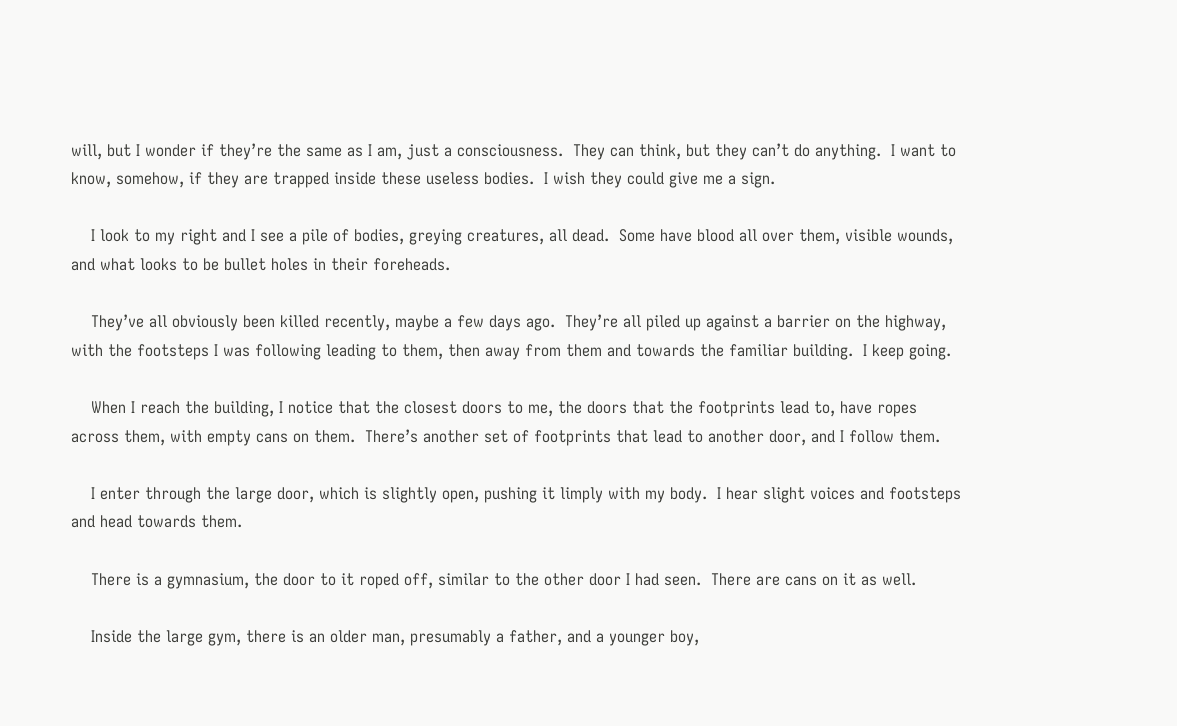will, but I wonder if they’re the same as I am, just a consciousness.  They can think, but they can’t do anything.  I want to know, somehow, if they are trapped inside these useless bodies.  I wish they could give me a sign.

    I look to my right and I see a pile of bodies, greying creatures, all dead.  Some have blood all over them, visible wounds, and what looks to be bullet holes in their foreheads.

    They’ve all obviously been killed recently, maybe a few days ago.  They’re all piled up against a barrier on the highway, with the footsteps I was following leading to them, then away from them and towards the familiar building.  I keep going.

    When I reach the building, I notice that the closest doors to me, the doors that the footprints lead to, have ropes across them, with empty cans on them.  There’s another set of footprints that lead to another door, and I follow them.

    I enter through the large door, which is slightly open, pushing it limply with my body.  I hear slight voices and footsteps and head towards them.

    There is a gymnasium, the door to it roped off, similar to the other door I had seen.  There are cans on it as well.

    Inside the large gym, there is an older man, presumably a father, and a younger boy,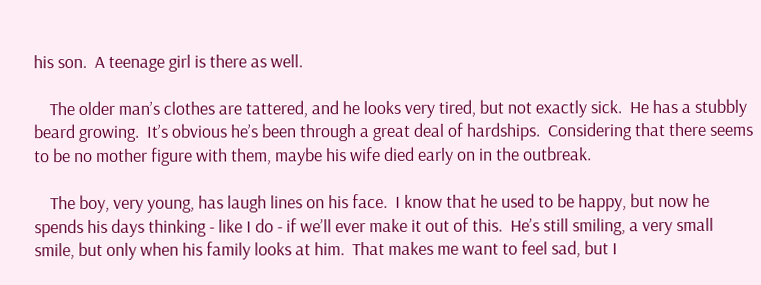his son.  A teenage girl is there as well.

    The older man’s clothes are tattered, and he looks very tired, but not exactly sick.  He has a stubbly beard growing.  It’s obvious he’s been through a great deal of hardships.  Considering that there seems to be no mother figure with them, maybe his wife died early on in the outbreak.

    The boy, very young, has laugh lines on his face.  I know that he used to be happy, but now he spends his days thinking - like I do - if we’ll ever make it out of this.  He’s still smiling, a very small smile, but only when his family looks at him.  That makes me want to feel sad, but I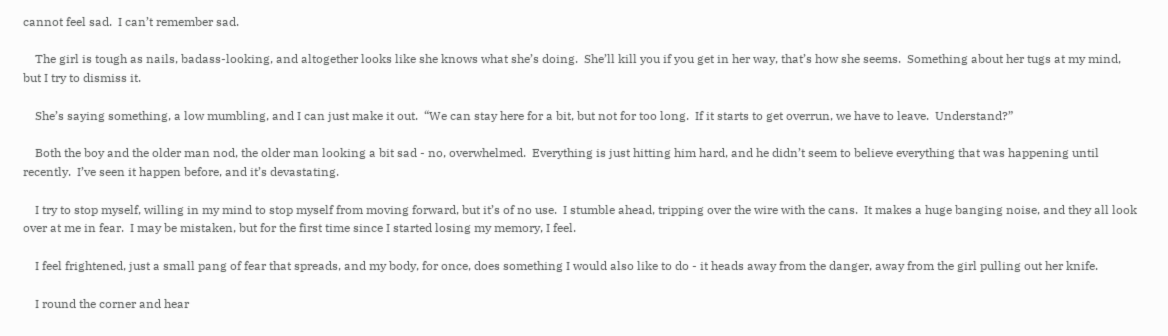cannot feel sad.  I can’t remember sad.

    The girl is tough as nails, badass-looking, and altogether looks like she knows what she’s doing.  She’ll kill you if you get in her way, that’s how she seems.  Something about her tugs at my mind, but I try to dismiss it.

    She’s saying something, a low mumbling, and I can just make it out.  “We can stay here for a bit, but not for too long.  If it starts to get overrun, we have to leave.  Understand?”

    Both the boy and the older man nod, the older man looking a bit sad - no, overwhelmed.  Everything is just hitting him hard, and he didn’t seem to believe everything that was happening until recently.  I’ve seen it happen before, and it’s devastating.

    I try to stop myself, willing in my mind to stop myself from moving forward, but it’s of no use.  I stumble ahead, tripping over the wire with the cans.  It makes a huge banging noise, and they all look over at me in fear.  I may be mistaken, but for the first time since I started losing my memory, I feel.

    I feel frightened, just a small pang of fear that spreads, and my body, for once, does something I would also like to do - it heads away from the danger, away from the girl pulling out her knife.

    I round the corner and hear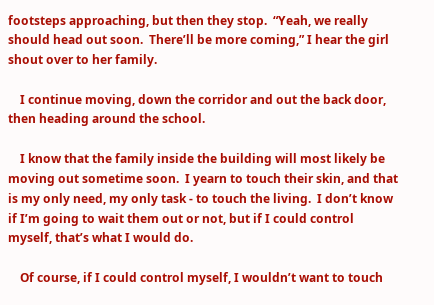footsteps approaching, but then they stop.  “Yeah, we really should head out soon.  There’ll be more coming,” I hear the girl shout over to her family.

    I continue moving, down the corridor and out the back door, then heading around the school.

    I know that the family inside the building will most likely be moving out sometime soon.  I yearn to touch their skin, and that is my only need, my only task - to touch the living.  I don’t know if I’m going to wait them out or not, but if I could control myself, that’s what I would do.

    Of course, if I could control myself, I wouldn’t want to touch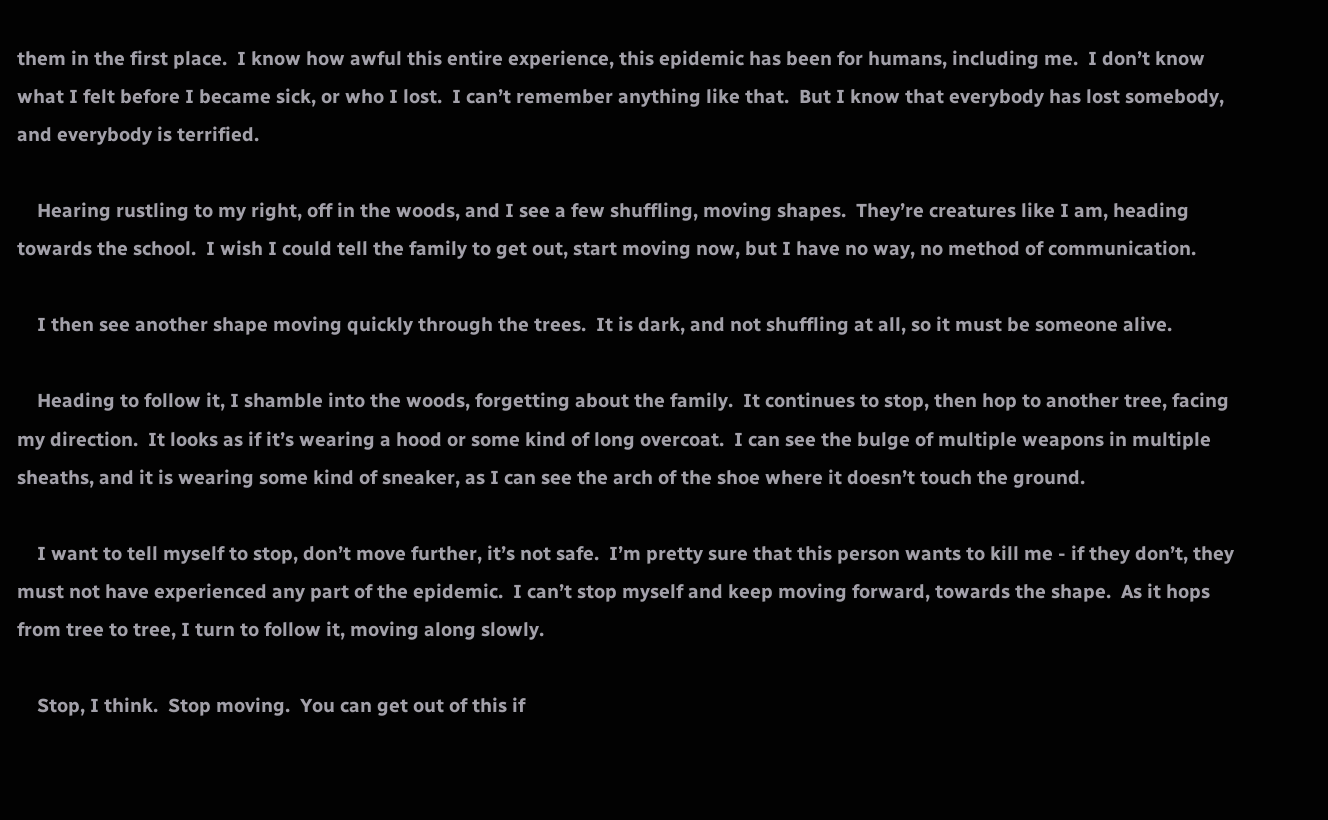them in the first place.  I know how awful this entire experience, this epidemic has been for humans, including me.  I don’t know what I felt before I became sick, or who I lost.  I can’t remember anything like that.  But I know that everybody has lost somebody, and everybody is terrified.

    Hearing rustling to my right, off in the woods, and I see a few shuffling, moving shapes.  They’re creatures like I am, heading towards the school.  I wish I could tell the family to get out, start moving now, but I have no way, no method of communication.

    I then see another shape moving quickly through the trees.  It is dark, and not shuffling at all, so it must be someone alive.

    Heading to follow it, I shamble into the woods, forgetting about the family.  It continues to stop, then hop to another tree, facing my direction.  It looks as if it’s wearing a hood or some kind of long overcoat.  I can see the bulge of multiple weapons in multiple sheaths, and it is wearing some kind of sneaker, as I can see the arch of the shoe where it doesn’t touch the ground.

    I want to tell myself to stop, don’t move further, it’s not safe.  I’m pretty sure that this person wants to kill me - if they don’t, they must not have experienced any part of the epidemic.  I can’t stop myself and keep moving forward, towards the shape.  As it hops from tree to tree, I turn to follow it, moving along slowly.

    Stop, I think.  Stop moving.  You can get out of this if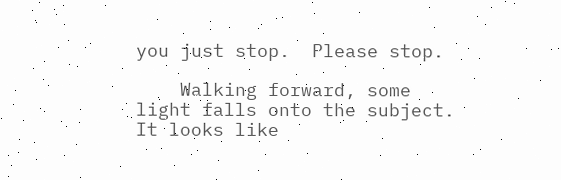you just stop.  Please stop.

    Walking forward, some light falls onto the subject.  It looks like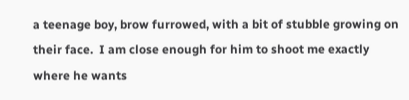a teenage boy, brow furrowed, with a bit of stubble growing on their face.  I am close enough for him to shoot me exactly where he wants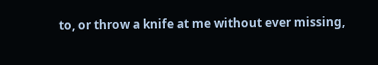to, or throw a knife at me without ever missing,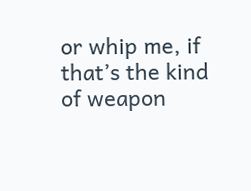or whip me, if that’s the kind of weapon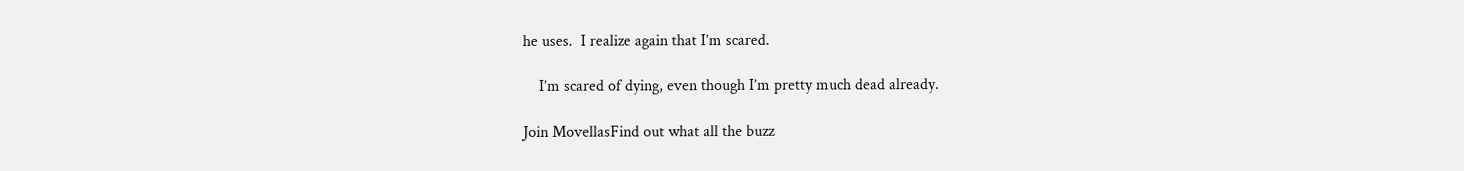he uses.  I realize again that I’m scared.

    I’m scared of dying, even though I’m pretty much dead already.

Join MovellasFind out what all the buzz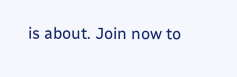is about. Join now to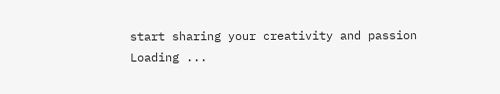start sharing your creativity and passion
Loading ...